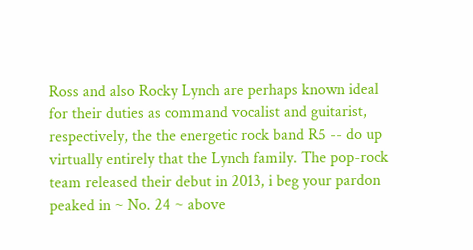Ross and also Rocky Lynch are perhaps known ideal for their duties as command vocalist and guitarist, respectively, the the energetic rock band R5 -- do up virtually entirely that the Lynch family. The pop-rock team released their debut in 2013, i beg your pardon peaked in ~ No. 24 ~ above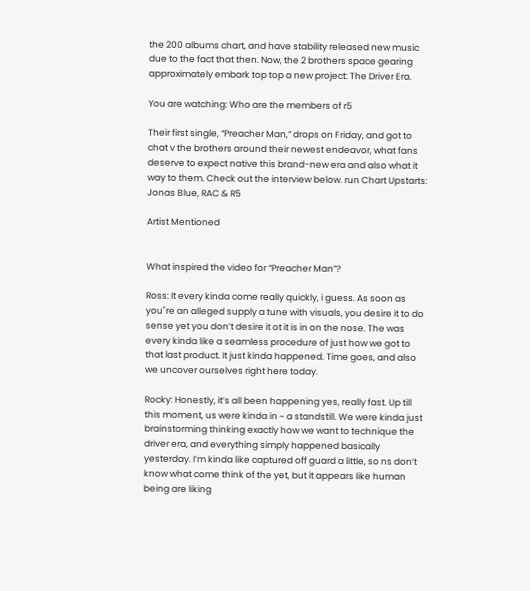the 200 albums chart, and have stability released new music due to the fact that then. Now, the 2 brothers space gearing approximately embark top top a new project: The Driver Era.

You are watching: Who are the members of r5

Their first single, “Preacher Man,” drops on Friday, and got to chat v the brothers around their newest endeavor, what fans deserve to expect native this brand-new era and also what it way to them. Check out the interview below. run Chart Upstarts: Jonas Blue, RAC & R5

Artist Mentioned


What inspired the video for “Preacher Man”?

Ross: It every kinda come really quickly, i guess. As soon as you"re an alleged supply a tune with visuals, you desire it to do sense yet you don’t desire it ot it is in on the nose. The was every kinda like a seamless procedure of just how we got to that last product. It just kinda happened. Time goes, and also we uncover ourselves right here today.

Rocky: Honestly, it’s all been happening yes, really fast. Up till this moment, us were kinda in ~ a standstill. We were kinda just brainstorming thinking exactly how we want to technique the driver era, and everything simply happened basically yesterday. I’m kinda like captured off guard a little, so ns don’t know what come think of the yet, but it appears like human being are liking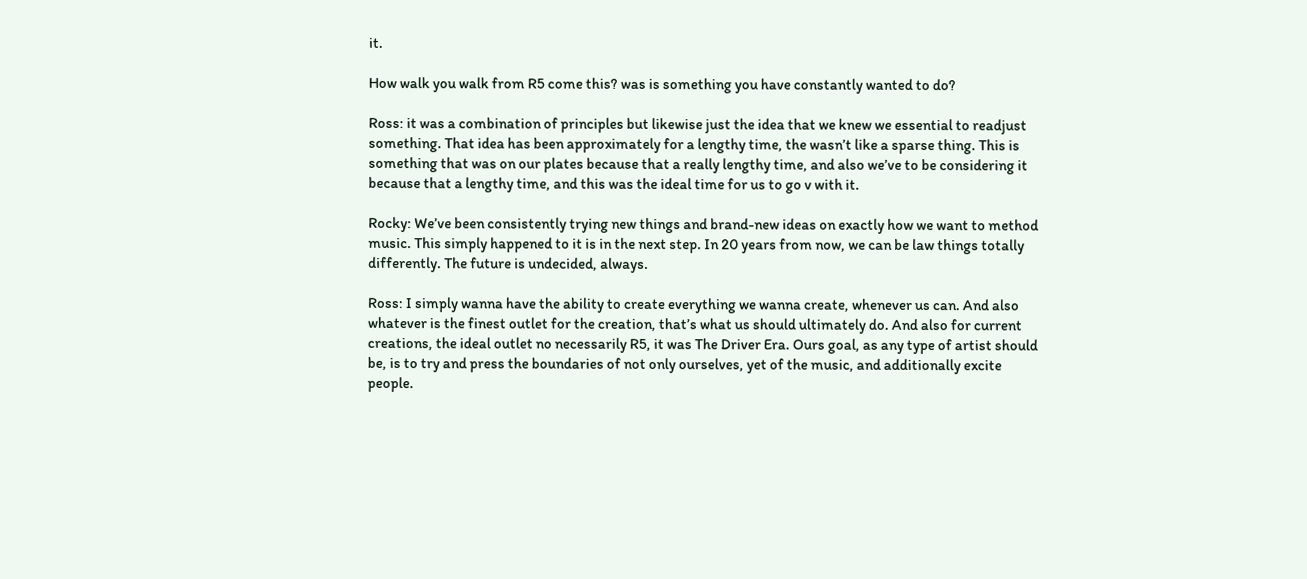it.

How walk you walk from R5 come this? was is something you have constantly wanted to do?

Ross: it was a combination of principles but likewise just the idea that we knew we essential to readjust something. That idea has been approximately for a lengthy time, the wasn’t like a sparse thing. This is something that was on our plates because that a really lengthy time, and also we’ve to be considering it because that a lengthy time, and this was the ideal time for us to go v with it.

Rocky: We’ve been consistently trying new things and brand-new ideas on exactly how we want to method music. This simply happened to it is in the next step. In 20 years from now, we can be law things totally differently. The future is undecided, always.

Ross: I simply wanna have the ability to create everything we wanna create, whenever us can. And also whatever is the finest outlet for the creation, that’s what us should ultimately do. And also for current creations, the ideal outlet no necessarily R5, it was The Driver Era. Ours goal, as any type of artist should be, is to try and press the boundaries of not only ourselves, yet of the music, and additionally excite people.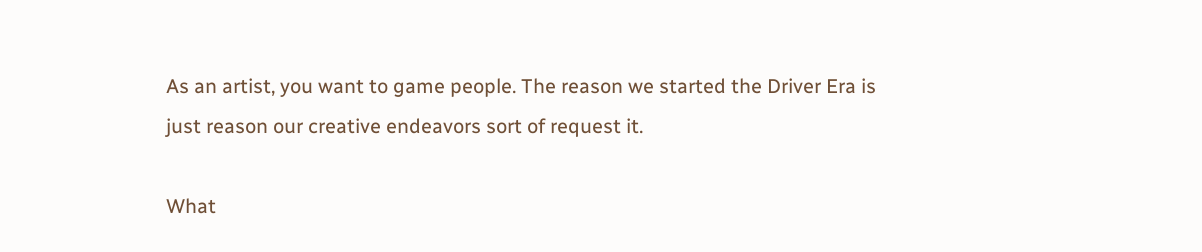As an artist, you want to game people. The reason we started the Driver Era is just reason our creative endeavors sort of request it.

What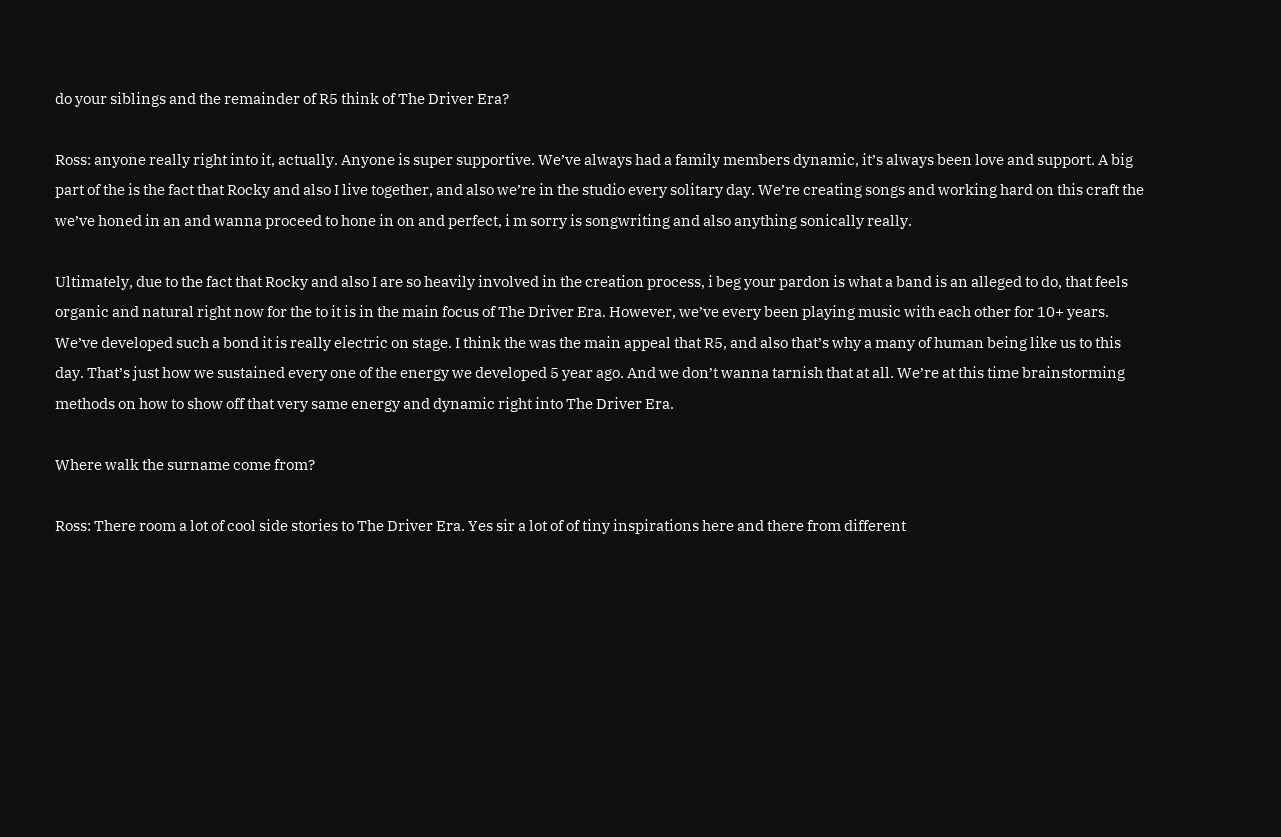do your siblings and the remainder of R5 think of The Driver Era?

Ross: anyone really right into it, actually. Anyone is super supportive. We’ve always had a family members dynamic, it’s always been love and support. A big part of the is the fact that Rocky and also I live together, and also we’re in the studio every solitary day. We’re creating songs and working hard on this craft the we’ve honed in an and wanna proceed to hone in on and perfect, i m sorry is songwriting and also anything sonically really.

Ultimately, due to the fact that Rocky and also I are so heavily involved in the creation process, i beg your pardon is what a band is an alleged to do, that feels organic and natural right now for the to it is in the main focus of The Driver Era. However, we’ve every been playing music with each other for 10+ years. We’ve developed such a bond it is really electric on stage. I think the was the main appeal that R5, and also that’s why a many of human being like us to this day. That’s just how we sustained every one of the energy we developed 5 year ago. And we don’t wanna tarnish that at all. We’re at this time brainstorming methods on how to show off that very same energy and dynamic right into The Driver Era.

Where walk the surname come from?

Ross: There room a lot of cool side stories to The Driver Era. Yes sir a lot of of tiny inspirations here and there from different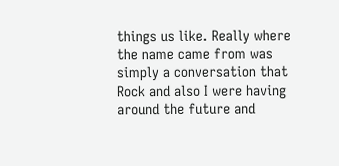things us like. Really where the name came from was simply a conversation that Rock and also I were having around the future and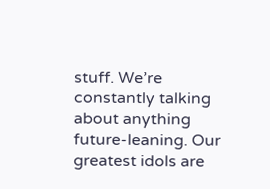stuff. We’re constantly talking about anything future-leaning. Our greatest idols are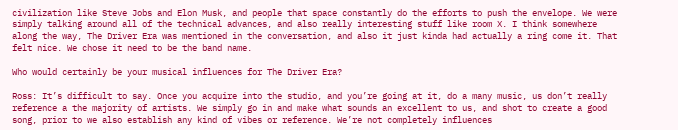civilization like Steve Jobs and Elon Musk, and people that space constantly do the efforts to push the envelope. We were simply talking around all of the technical advances, and also really interesting stuff like room X. I think somewhere along the way, The Driver Era was mentioned in the conversation, and also it just kinda had actually a ring come it. That felt nice. We chose it need to be the band name.

Who would certainly be your musical influences for The Driver Era?

Ross: It’s difficult to say. Once you acquire into the studio, and you’re going at it, do a many music, us don’t really reference a the majority of artists. We simply go in and make what sounds an excellent to us, and shot to create a good song, prior to we also establish any kind of vibes or reference. We’re not completely influences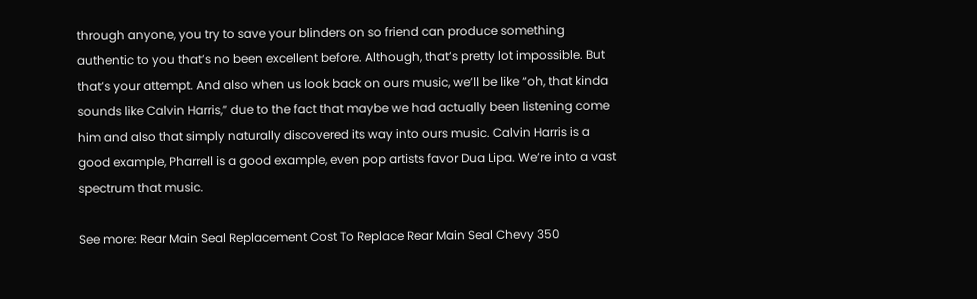through anyone, you try to save your blinders on so friend can produce something authentic to you that’s no been excellent before. Although, that’s pretty lot impossible. But that’s your attempt. And also when us look back on ours music, we’ll be like “oh, that kinda sounds like Calvin Harris,” due to the fact that maybe we had actually been listening come him and also that simply naturally discovered its way into ours music. Calvin Harris is a good example, Pharrell is a good example, even pop artists favor Dua Lipa. We’re into a vast spectrum that music.

See more: Rear Main Seal Replacement Cost To Replace Rear Main Seal Chevy 350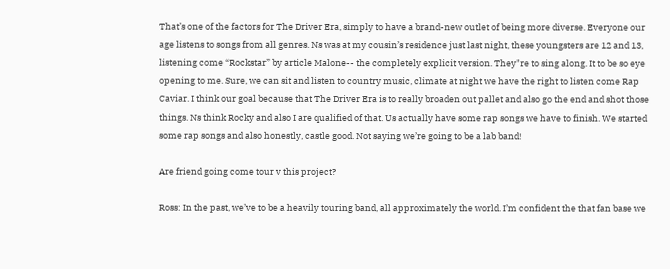That’s one of the factors for The Driver Era, simply to have a brand-new outlet of being more diverse. Everyone our age listens to songs from all genres. Ns was at my cousin’s residence just last night, these youngsters are 12 and 13, listening come “Rockstar” by article Malone-- the completely explicit version. They"re to sing along. It to be so eye opening to me. Sure, we can sit and listen to country music, climate at night we have the right to listen come Rap Caviar. I think our goal because that The Driver Era is to really broaden out pallet and also go the end and shot those things. Ns think Rocky and also I are qualified of that. Us actually have some rap songs we have to finish. We started some rap songs and also honestly, castle good. Not saying we’re going to be a lab band!

Are friend going come tour v this project?

Ross: In the past, we’ve to be a heavily touring band, all approximately the world. I’m confident the that fan base we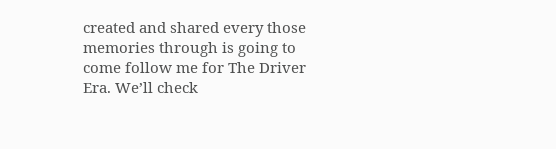created and shared every those memories through is going to come follow me for The Driver Era. We’ll check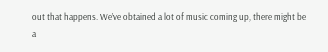out that happens. We’ve obtained a lot of music coming up, there might be a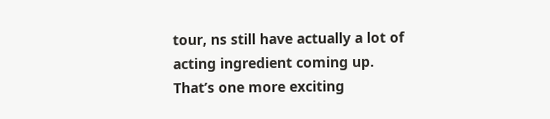tour, ns still have actually a lot of acting ingredient coming up. That’s one more exciting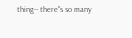thing-- there"s so many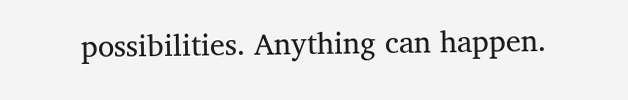possibilities. Anything can happen.